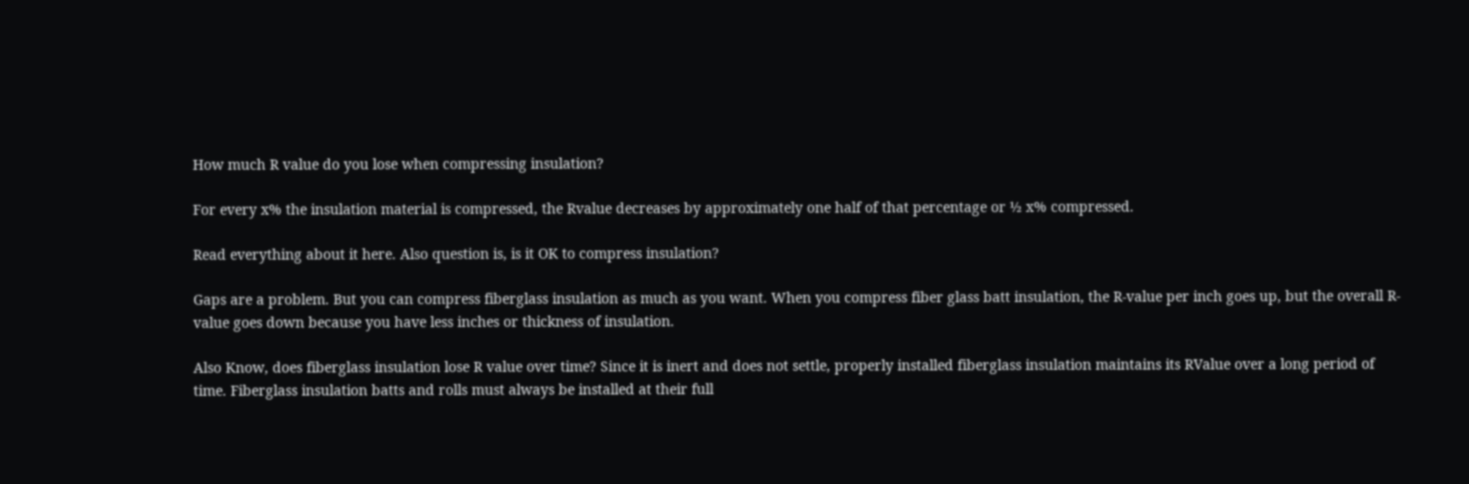How much R value do you lose when compressing insulation?

For every x% the insulation material is compressed, the Rvalue decreases by approximately one half of that percentage or ½ x% compressed.

Read everything about it here. Also question is, is it OK to compress insulation?

Gaps are a problem. But you can compress fiberglass insulation as much as you want. When you compress fiber glass batt insulation, the R-value per inch goes up, but the overall R-value goes down because you have less inches or thickness of insulation.

Also Know, does fiberglass insulation lose R value over time? Since it is inert and does not settle, properly installed fiberglass insulation maintains its RValue over a long period of time. Fiberglass insulation batts and rolls must always be installed at their full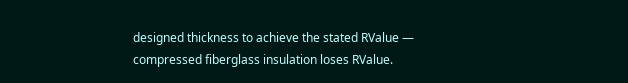designed thickness to achieve the stated RValue — compressed fiberglass insulation loses RValue.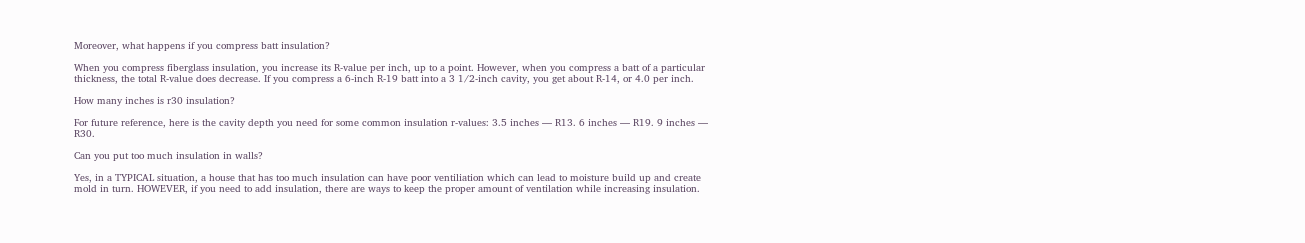Moreover, what happens if you compress batt insulation?

When you compress fiberglass insulation, you increase its R-value per inch, up to a point. However, when you compress a batt of a particular thickness, the total R-value does decrease. If you compress a 6-inch R-19 batt into a 3 1/2-inch cavity, you get about R-14, or 4.0 per inch.

How many inches is r30 insulation?

For future reference, here is the cavity depth you need for some common insulation r-values: 3.5 inches — R13. 6 inches — R19. 9 inches — R30.

Can you put too much insulation in walls?

Yes, in a TYPICAL situation, a house that has too much insulation can have poor ventiliation which can lead to moisture build up and create mold in turn. HOWEVER, if you need to add insulation, there are ways to keep the proper amount of ventilation while increasing insulation.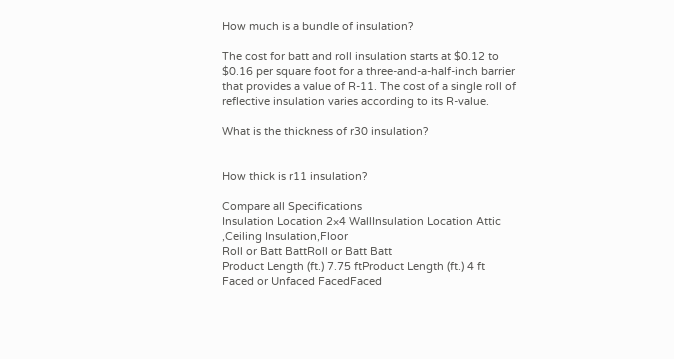How much is a bundle of insulation?

The cost for batt and roll insulation starts at $0.12 to $0.16 per square foot for a three-and-a-half-inch barrier that provides a value of R-11. The cost of a single roll of reflective insulation varies according to its R-value.

What is the thickness of r30 insulation?


How thick is r11 insulation?

Compare all Specifications
Insulation Location 2×4 WallInsulation Location Attic ,Ceiling Insulation,Floor
Roll or Batt BattRoll or Batt Batt
Product Length (ft.) 7.75 ftProduct Length (ft.) 4 ft
Faced or Unfaced FacedFaced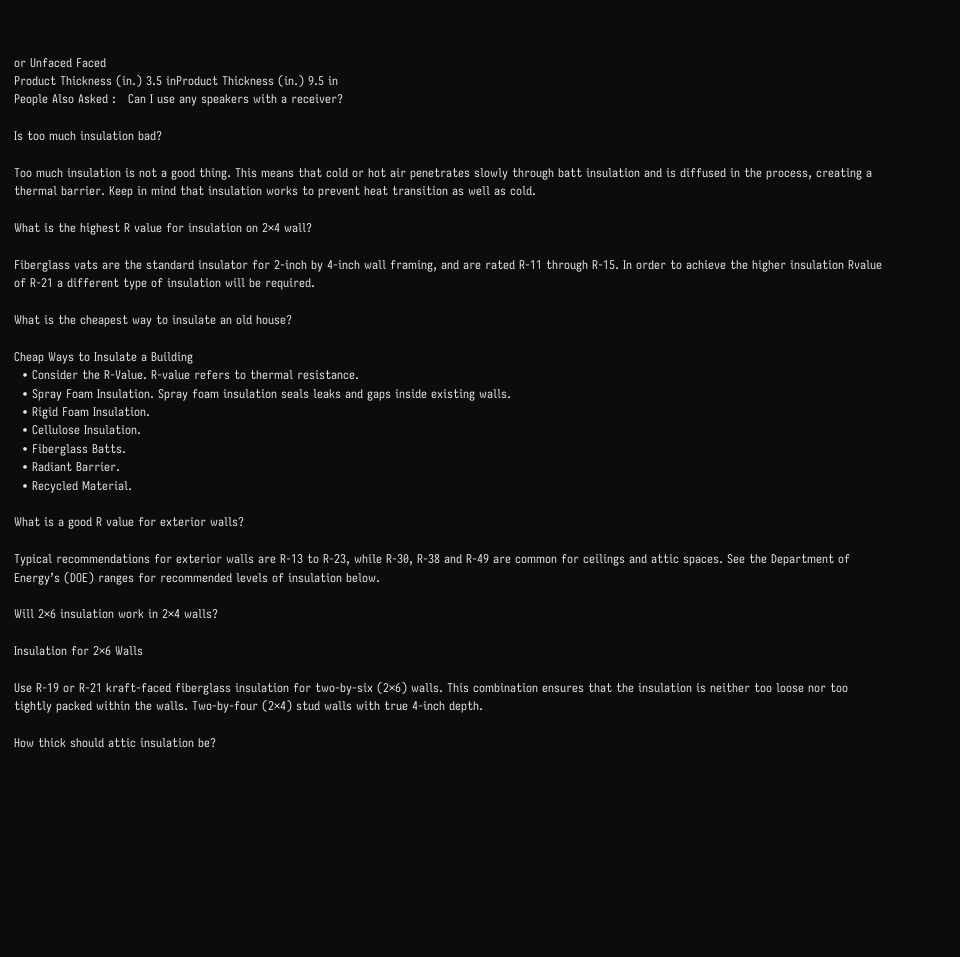or Unfaced Faced
Product Thickness (in.) 3.5 inProduct Thickness (in.) 9.5 in
People Also Asked :   Can I use any speakers with a receiver?

Is too much insulation bad?

Too much insulation is not a good thing. This means that cold or hot air penetrates slowly through batt insulation and is diffused in the process, creating a thermal barrier. Keep in mind that insulation works to prevent heat transition as well as cold.

What is the highest R value for insulation on 2×4 wall?

Fiberglass vats are the standard insulator for 2-inch by 4-inch wall framing, and are rated R-11 through R-15. In order to achieve the higher insulation Rvalue of R-21 a different type of insulation will be required.

What is the cheapest way to insulate an old house?

Cheap Ways to Insulate a Building
  • Consider the R-Value. R-value refers to thermal resistance.
  • Spray Foam Insulation. Spray foam insulation seals leaks and gaps inside existing walls.
  • Rigid Foam Insulation.
  • Cellulose Insulation.
  • Fiberglass Batts.
  • Radiant Barrier.
  • Recycled Material.

What is a good R value for exterior walls?

Typical recommendations for exterior walls are R-13 to R-23, while R-30, R-38 and R-49 are common for ceilings and attic spaces. See the Department of Energy’s (DOE) ranges for recommended levels of insulation below.

Will 2×6 insulation work in 2×4 walls?

Insulation for 2×6 Walls

Use R-19 or R-21 kraft-faced fiberglass insulation for two-by-six (2×6) walls. This combination ensures that the insulation is neither too loose nor too tightly packed within the walls. Two-by-four (2×4) stud walls with true 4-inch depth.

How thick should attic insulation be?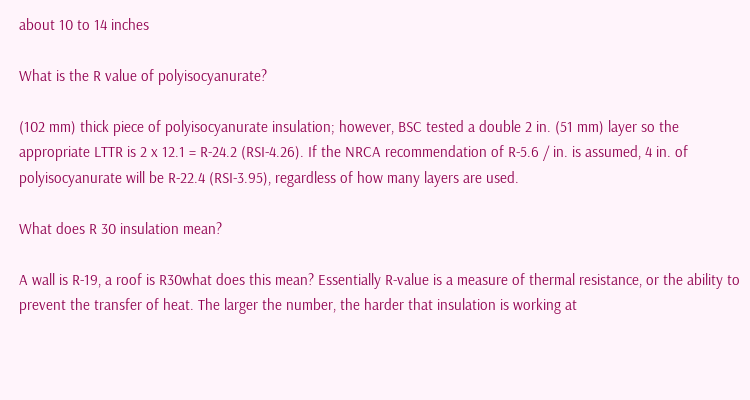about 10 to 14 inches

What is the R value of polyisocyanurate?

(102 mm) thick piece of polyisocyanurate insulation; however, BSC tested a double 2 in. (51 mm) layer so the appropriate LTTR is 2 x 12.1 = R-24.2 (RSI-4.26). If the NRCA recommendation of R-5.6 / in. is assumed, 4 in. of polyisocyanurate will be R-22.4 (RSI-3.95), regardless of how many layers are used.

What does R 30 insulation mean?

A wall is R-19, a roof is R30what does this mean? Essentially R-value is a measure of thermal resistance, or the ability to prevent the transfer of heat. The larger the number, the harder that insulation is working at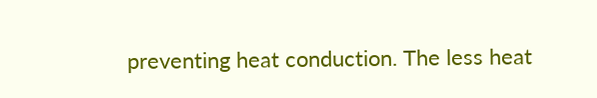preventing heat conduction. The less heat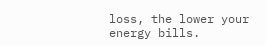loss, the lower your energy bills.